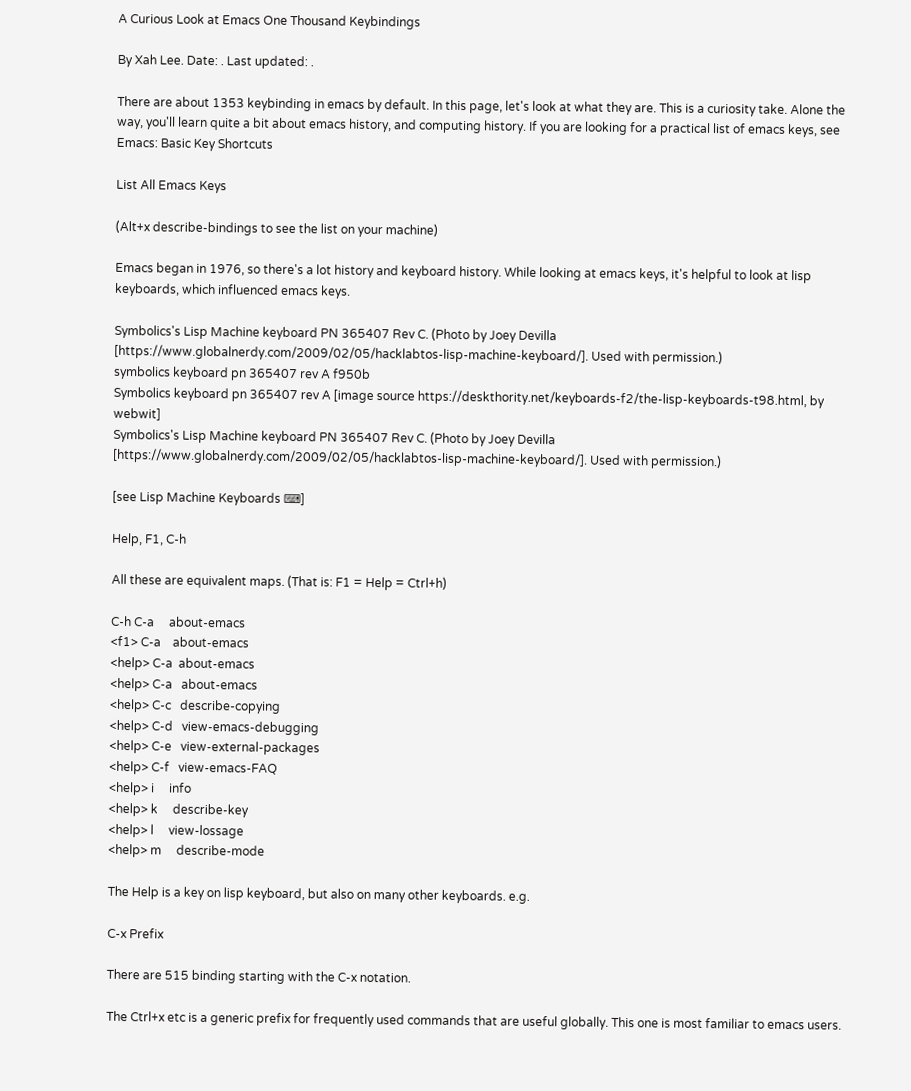A Curious Look at Emacs One Thousand Keybindings

By Xah Lee. Date: . Last updated: .

There are about 1353 keybinding in emacs by default. In this page, let's look at what they are. This is a curiosity take. Alone the way, you'll learn quite a bit about emacs history, and computing history. If you are looking for a practical list of emacs keys, see Emacs: Basic Key Shortcuts

List All Emacs Keys

(Alt+x describe-bindings to see the list on your machine)

Emacs began in 1976, so there's a lot history and keyboard history. While looking at emacs keys, it's helpful to look at lisp keyboards, which influenced emacs keys.

Symbolics's Lisp Machine keyboard PN 365407 Rev C. (Photo by Joey Devilla [https://www.globalnerdy.com/2009/02/05/hacklabtos-lisp-machine-keyboard/]. Used with permission.)
symbolics keyboard pn 365407 rev A f950b
Symbolics keyboard pn 365407 rev A [image source https://deskthority.net/keyboards-f2/the-lisp-keyboards-t98.html, by webwit]
Symbolics's Lisp Machine keyboard PN 365407 Rev C. (Photo by Joey Devilla [https://www.globalnerdy.com/2009/02/05/hacklabtos-lisp-machine-keyboard/]. Used with permission.)

[see Lisp Machine Keyboards ⌨]

Help, F1, C-h

All these are equivalent maps. (That is: F1 = Help = Ctrl+h)

C-h C-a     about-emacs
<f1> C-a    about-emacs
<help> C-a  about-emacs
<help> C-a   about-emacs
<help> C-c   describe-copying
<help> C-d   view-emacs-debugging
<help> C-e   view-external-packages
<help> C-f   view-emacs-FAQ
<help> i     info
<help> k     describe-key
<help> l     view-lossage
<help> m     describe-mode

The Help is a key on lisp keyboard, but also on many other keyboards. e.g.

C-x Prefix

There are 515 binding starting with the C-x notation.

The Ctrl+x etc is a generic prefix for frequently used commands that are useful globally. This one is most familiar to emacs users.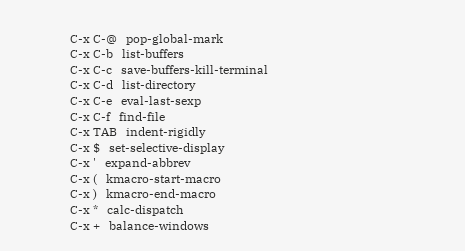C-x C-@   pop-global-mark
C-x C-b   list-buffers
C-x C-c   save-buffers-kill-terminal
C-x C-d   list-directory
C-x C-e   eval-last-sexp
C-x C-f   find-file
C-x TAB   indent-rigidly
C-x $   set-selective-display
C-x '   expand-abbrev
C-x (   kmacro-start-macro
C-x )   kmacro-end-macro
C-x *   calc-dispatch
C-x +   balance-windows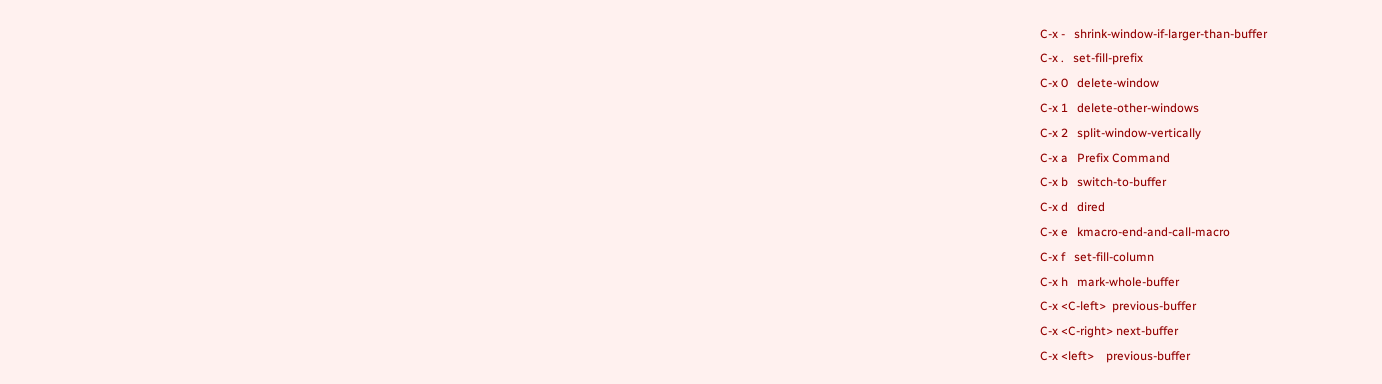C-x -   shrink-window-if-larger-than-buffer
C-x .   set-fill-prefix
C-x 0   delete-window
C-x 1   delete-other-windows
C-x 2   split-window-vertically
C-x a   Prefix Command
C-x b   switch-to-buffer
C-x d   dired
C-x e   kmacro-end-and-call-macro
C-x f   set-fill-column
C-x h   mark-whole-buffer
C-x <C-left>  previous-buffer
C-x <C-right> next-buffer
C-x <left>    previous-buffer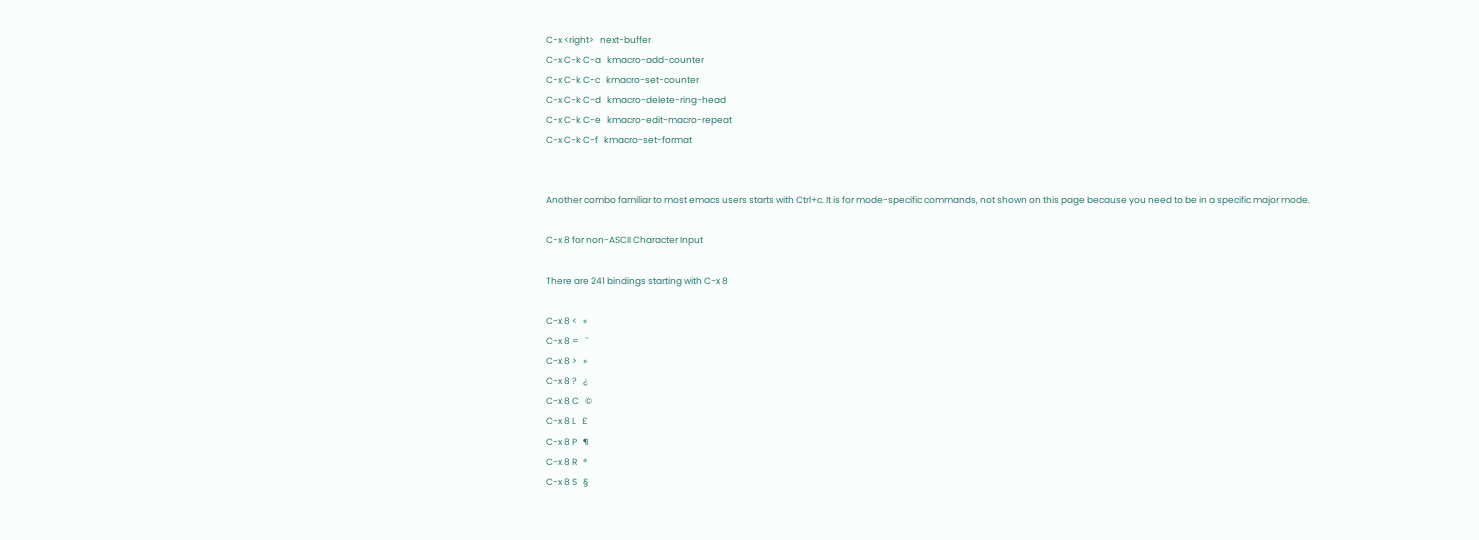C-x <right>   next-buffer
C-x C-k C-a   kmacro-add-counter
C-x C-k C-c   kmacro-set-counter
C-x C-k C-d   kmacro-delete-ring-head
C-x C-k C-e   kmacro-edit-macro-repeat
C-x C-k C-f   kmacro-set-format


Another combo familiar to most emacs users starts with Ctrl+c. It is for mode-specific commands, not shown on this page because you need to be in a specific major mode.

C-x 8 for non-ASCII Character Input

There are 241 bindings starting with C-x 8

C-x 8 <   «
C-x 8 =   ¯
C-x 8 >   »
C-x 8 ?   ¿
C-x 8 C   ©
C-x 8 L   £
C-x 8 P   ¶
C-x 8 R   ®
C-x 8 S   §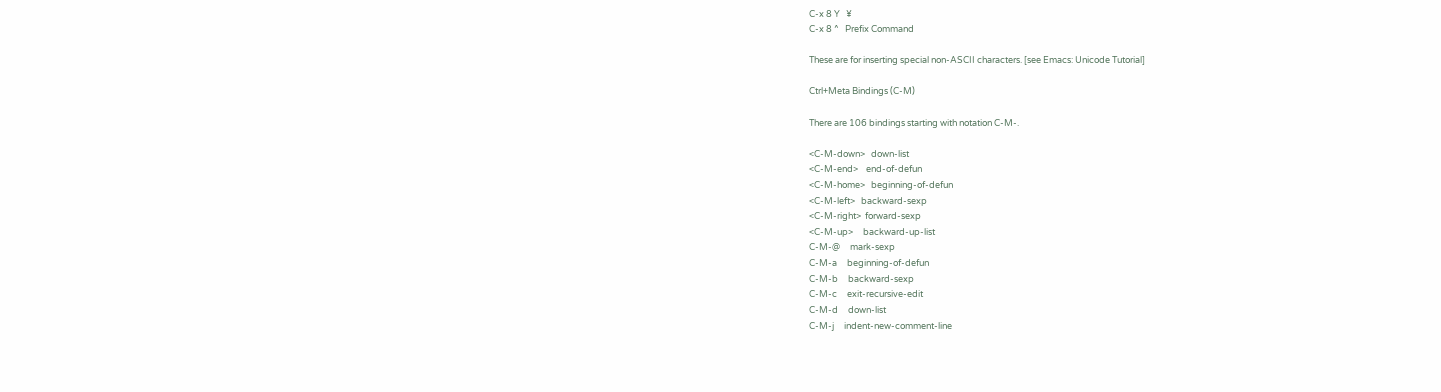C-x 8 Y   ¥
C-x 8 ^   Prefix Command

These are for inserting special non-ASCII characters. [see Emacs: Unicode Tutorial]

Ctrl+Meta Bindings (C-M)

There are 106 bindings starting with notation C-M-.

<C-M-down>   down-list
<C-M-end>    end-of-defun
<C-M-home>   beginning-of-defun
<C-M-left>   backward-sexp
<C-M-right>  forward-sexp
<C-M-up>     backward-up-list
C-M-@     mark-sexp
C-M-a     beginning-of-defun
C-M-b     backward-sexp
C-M-c     exit-recursive-edit
C-M-d     down-list
C-M-j     indent-new-comment-line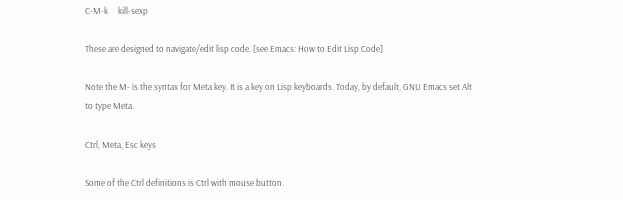C-M-k     kill-sexp

These are designed to navigate/edit lisp code. [see Emacs: How to Edit Lisp Code]

Note the M- is the syntax for Meta key. It is a key on Lisp keyboards. Today, by default, GNU Emacs set Alt to type Meta.

Ctrl, Meta, Esc keys

Some of the Ctrl definitions is Ctrl with mouse button.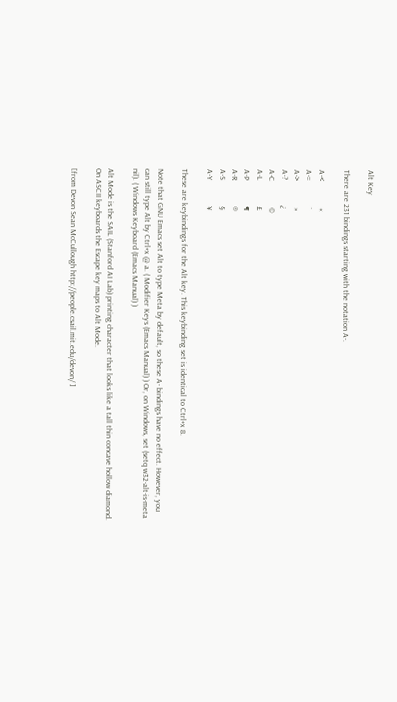Alt Key

There are 231 bindings starting with the notation A-.

A-<             «
A-=             ¯
A->             »
A-?             ¿
A-C             ©
A-L             £
A-P             ¶
A-R             ®
A-S             §
A-Y             ¥

These are keybindings for the Alt key. This keybinding set is identical to Ctrl+x 8.

Note that GNU Emacs set Alt to type Meta by default, so these A- bindings have no effect. However, you can still type Alt by Ctrl+x @ a. ( Modifier Keys (Emacs Manual) ) Or, on Windows, set (setq w32-alt-is-meta nil). ( Windows Keyboard (Emacs Manual) )

Alt Mode is the SAIL (Stanford AI Lab) printing character that looks like a tall thin concave hollow diamond. On ASCII keyboards the Escape key maps to Alt Mode.

[from Devon Sean McCullough http://people.csail.mit.edu/devon/ ]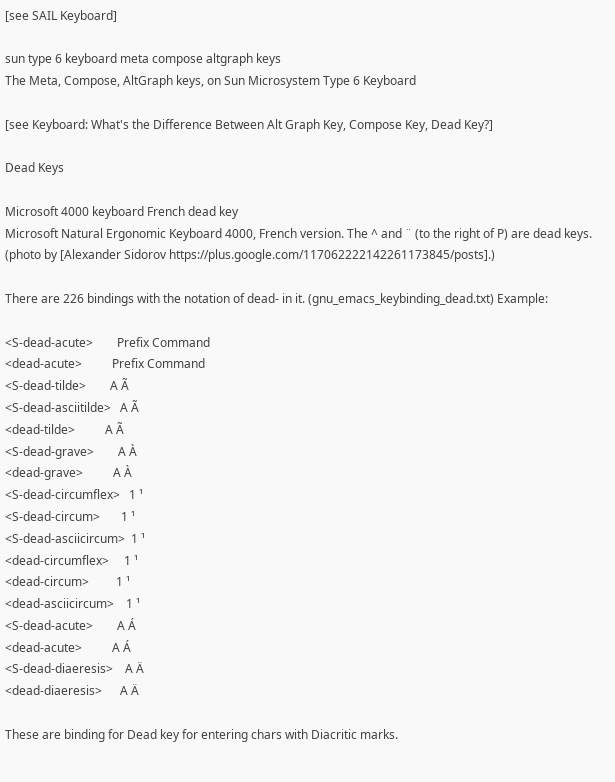[see SAIL Keyboard]

sun type 6 keyboard meta compose altgraph keys
The Meta, Compose, AltGraph keys, on Sun Microsystem Type 6 Keyboard

[see Keyboard: What's the Difference Between Alt Graph Key, Compose Key, Dead Key?]

Dead Keys

Microsoft 4000 keyboard French dead key
Microsoft Natural Ergonomic Keyboard 4000, French version. The ^ and ¨ (to the right of P) are dead keys. (photo by [Alexander Sidorov https://plus.google.com/117062222142261173845/posts].)

There are 226 bindings with the notation of dead- in it. (gnu_emacs_keybinding_dead.txt) Example:

<S-dead-acute>        Prefix Command
<dead-acute>          Prefix Command
<S-dead-tilde>        A Ã
<S-dead-asciitilde>   A Ã
<dead-tilde>          A Ã
<S-dead-grave>        A À
<dead-grave>          A À
<S-dead-circumflex>   1 ¹
<S-dead-circum>       1 ¹
<S-dead-asciicircum>  1 ¹
<dead-circumflex>     1 ¹
<dead-circum>         1 ¹
<dead-asciicircum>    1 ¹
<S-dead-acute>        A Á
<dead-acute>          A Á
<S-dead-diaeresis>    A Ä
<dead-diaeresis>      A Ä

These are binding for Dead key for entering chars with Diacritic marks.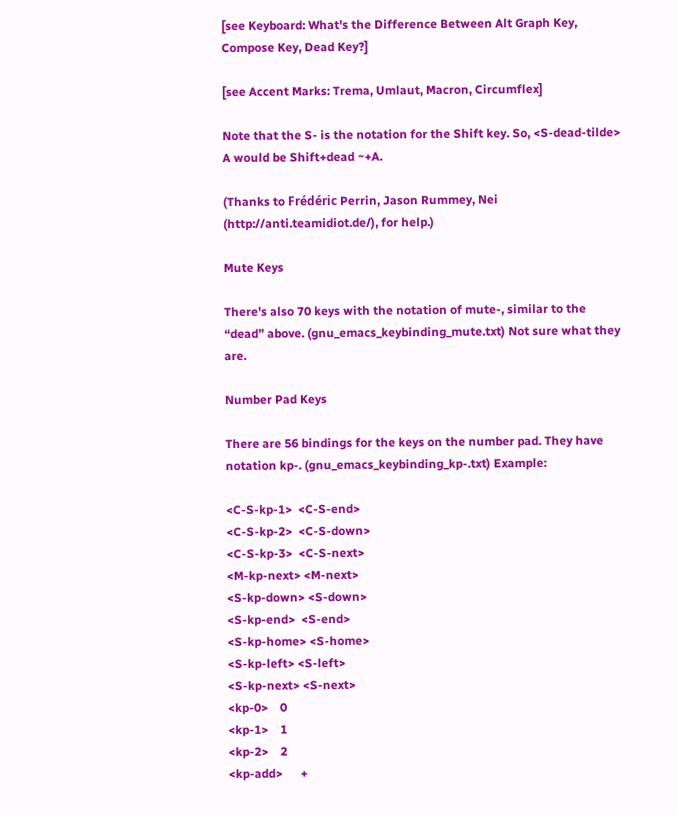[see Keyboard: What's the Difference Between Alt Graph Key, Compose Key, Dead Key?]

[see Accent Marks: Trema, Umlaut, Macron, Circumflex]

Note that the S- is the notation for the Shift key. So, <S-dead-tilde> A would be Shift+dead ~+A.

(Thanks to Frédéric Perrin, Jason Rummey, Nei (http://anti.teamidiot.de/), for help.)

Mute Keys

There's also 70 keys with the notation of mute-, similar to the “dead” above. (gnu_emacs_keybinding_mute.txt) Not sure what they are.

Number Pad Keys

There are 56 bindings for the keys on the number pad. They have notation kp-. (gnu_emacs_keybinding_kp-.txt) Example:

<C-S-kp-1>  <C-S-end>
<C-S-kp-2>  <C-S-down>
<C-S-kp-3>  <C-S-next>
<M-kp-next> <M-next>
<S-kp-down> <S-down>
<S-kp-end>  <S-end>
<S-kp-home> <S-home>
<S-kp-left> <S-left>
<S-kp-next> <S-next>
<kp-0>    0
<kp-1>    1
<kp-2>    2
<kp-add>      +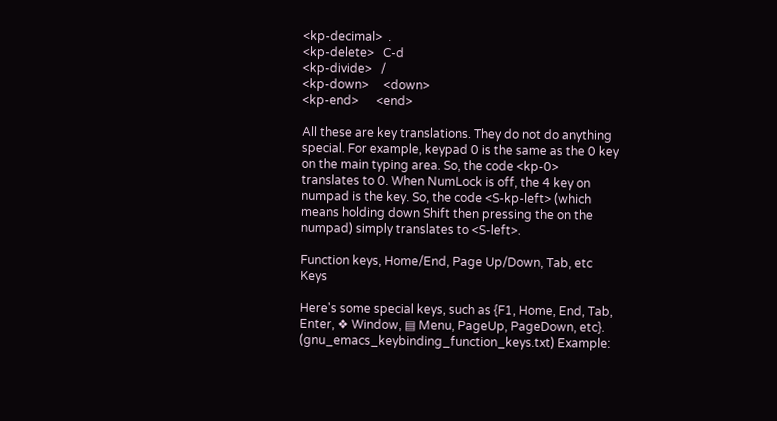<kp-decimal>  .
<kp-delete>   C-d
<kp-divide>   /
<kp-down>     <down>
<kp-end>      <end>

All these are key translations. They do not do anything special. For example, keypad 0 is the same as the 0 key on the main typing area. So, the code <kp-0> translates to 0. When NumLock is off, the 4 key on numpad is the key. So, the code <S-kp-left> (which means holding down Shift then pressing the on the numpad) simply translates to <S-left>.

Function keys, Home/End, Page Up/Down, Tab, etc Keys

Here's some special keys, such as {F1, Home, End, Tab, Enter, ❖ Window, ▤ Menu, PageUp, PageDown, etc}. (gnu_emacs_keybinding_function_keys.txt) Example: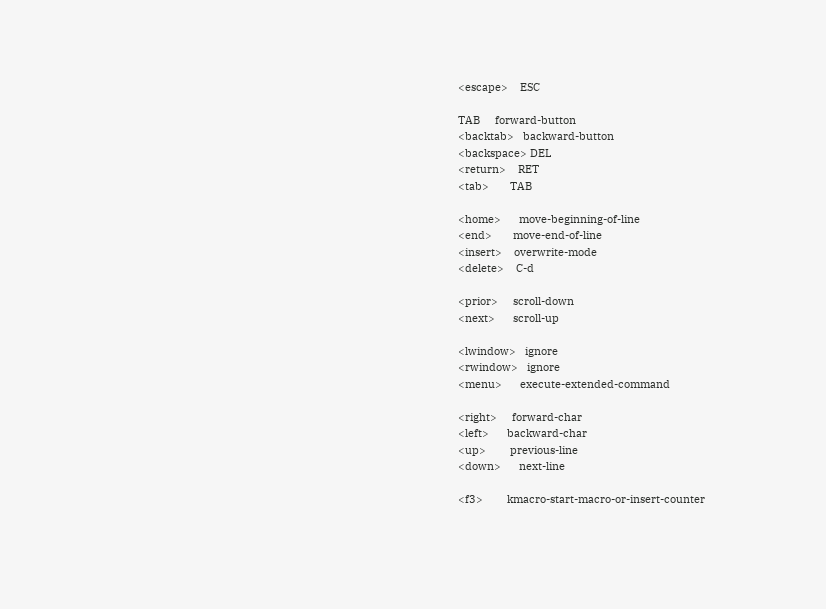<escape>    ESC

TAB     forward-button
<backtab>   backward-button
<backspace> DEL
<return>    RET
<tab>       TAB

<home>      move-beginning-of-line
<end>       move-end-of-line
<insert>    overwrite-mode
<delete>    C-d

<prior>     scroll-down
<next>      scroll-up

<lwindow>   ignore
<rwindow>   ignore
<menu>      execute-extended-command

<right>     forward-char
<left>      backward-char
<up>        previous-line
<down>      next-line

<f3>        kmacro-start-macro-or-insert-counter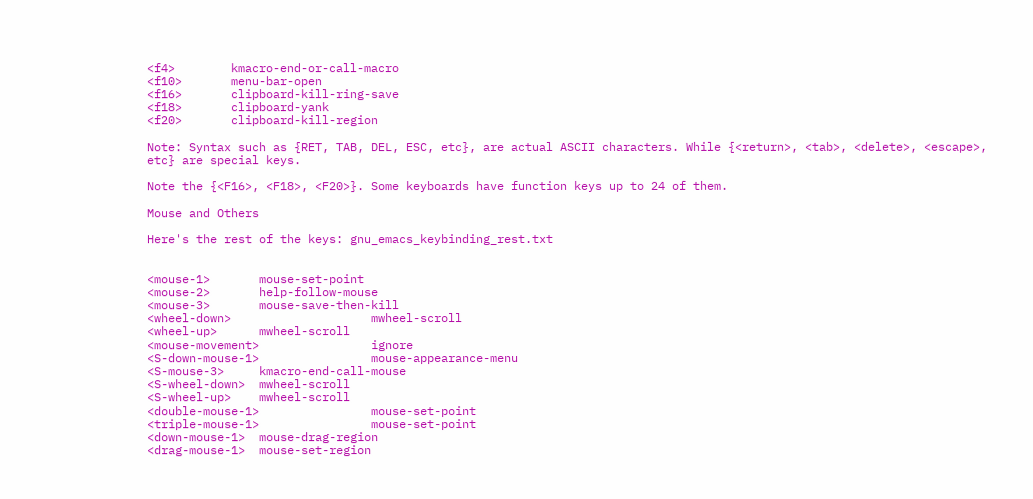<f4>        kmacro-end-or-call-macro
<f10>       menu-bar-open
<f16>       clipboard-kill-ring-save
<f18>       clipboard-yank
<f20>       clipboard-kill-region

Note: Syntax such as {RET, TAB, DEL, ESC, etc}, are actual ASCII characters. While {<return>, <tab>, <delete>, <escape>, etc} are special keys.

Note the {<F16>, <F18>, <F20>}. Some keyboards have function keys up to 24 of them.

Mouse and Others

Here's the rest of the keys: gnu_emacs_keybinding_rest.txt


<mouse-1>       mouse-set-point
<mouse-2>       help-follow-mouse
<mouse-3>       mouse-save-then-kill
<wheel-down>                    mwheel-scroll
<wheel-up>      mwheel-scroll
<mouse-movement>                ignore
<S-down-mouse-1>                mouse-appearance-menu
<S-mouse-3>     kmacro-end-call-mouse
<S-wheel-down>  mwheel-scroll
<S-wheel-up>    mwheel-scroll
<double-mouse-1>                mouse-set-point
<triple-mouse-1>                mouse-set-point
<down-mouse-1>  mouse-drag-region
<drag-mouse-1>  mouse-set-region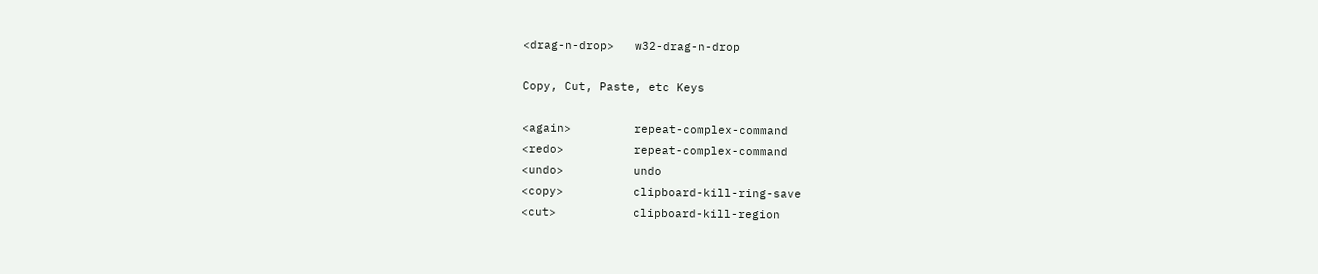<drag-n-drop>   w32-drag-n-drop

Copy, Cut, Paste, etc Keys

<again>         repeat-complex-command
<redo>          repeat-complex-command
<undo>          undo
<copy>          clipboard-kill-ring-save
<cut>           clipboard-kill-region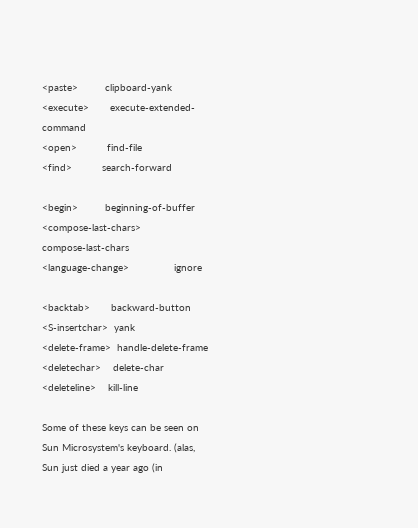<paste>         clipboard-yank
<execute>       execute-extended-command
<open>          find-file
<find>          search-forward

<begin>         beginning-of-buffer
<compose-last-chars>            compose-last-chars
<language-change>               ignore

<backtab>       backward-button
<S-insertchar>  yank
<delete-frame>  handle-delete-frame
<deletechar>    delete-char
<deleteline>    kill-line

Some of these keys can be seen on Sun Microsystem's keyboard. (alas, Sun just died a year ago (in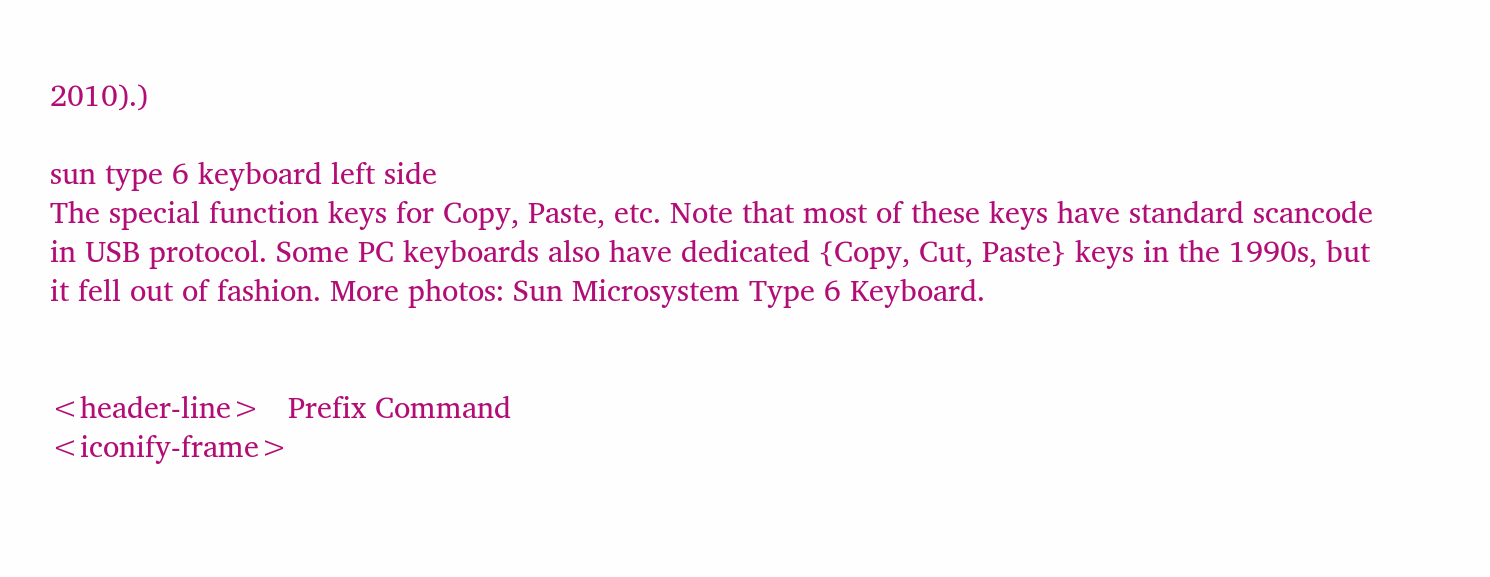2010).)

sun type 6 keyboard left side
The special function keys for Copy, Paste, etc. Note that most of these keys have standard scancode in USB protocol. Some PC keyboards also have dedicated {Copy, Cut, Paste} keys in the 1990s, but it fell out of fashion. More photos: Sun Microsystem Type 6 Keyboard.


<header-line>   Prefix Command
<iconify-frame>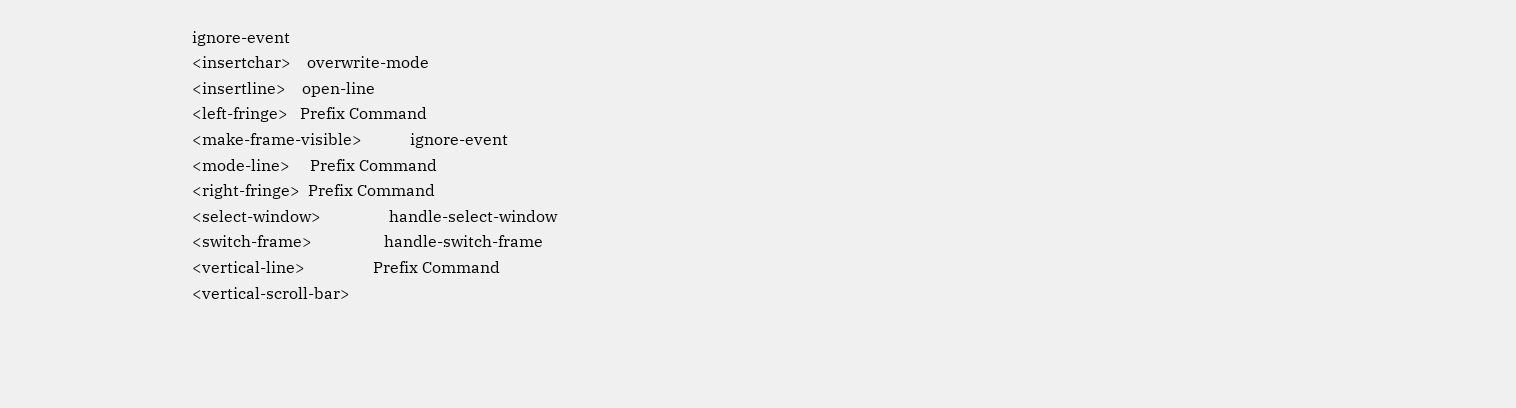ignore-event
<insertchar>    overwrite-mode
<insertline>    open-line
<left-fringe>   Prefix Command
<make-frame-visible>            ignore-event
<mode-line>     Prefix Command
<right-fringe>  Prefix Command
<select-window>                 handle-select-window
<switch-frame>                  handle-switch-frame
<vertical-line>                 Prefix Command
<vertical-scroll-bar>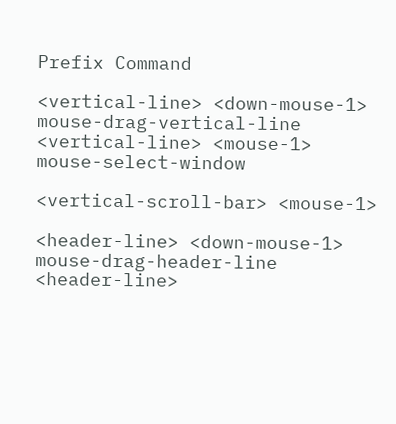Prefix Command

<vertical-line> <down-mouse-1>  mouse-drag-vertical-line
<vertical-line> <mouse-1>       mouse-select-window

<vertical-scroll-bar> <mouse-1>

<header-line> <down-mouse-1>    mouse-drag-header-line
<header-line>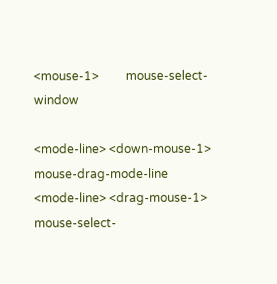<mouse-1>         mouse-select-window

<mode-line> <down-mouse-1>      mouse-drag-mode-line
<mode-line> <drag-mouse-1>      mouse-select-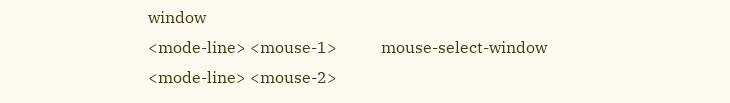window
<mode-line> <mouse-1>           mouse-select-window
<mode-line> <mouse-2>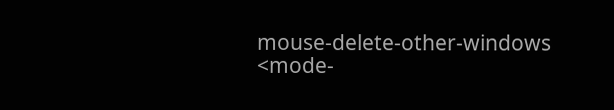mouse-delete-other-windows
<mode-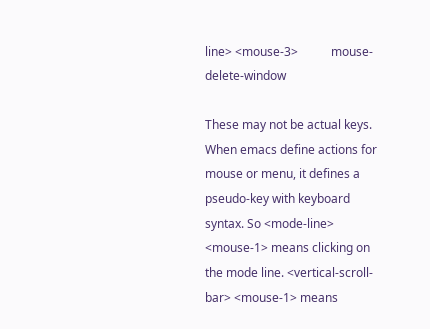line> <mouse-3>           mouse-delete-window

These may not be actual keys. When emacs define actions for mouse or menu, it defines a pseudo-key with keyboard syntax. So <mode-line> <mouse-1> means clicking on the mode line. <vertical-scroll-bar> <mouse-1> means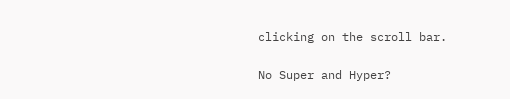clicking on the scroll bar.

No Super and Hyper?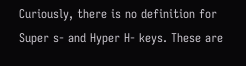Curiously, there is no definition for Super s- and Hyper H- keys. These are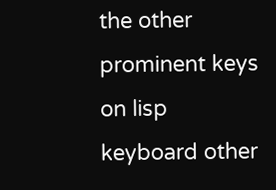the other prominent keys on lisp keyboard other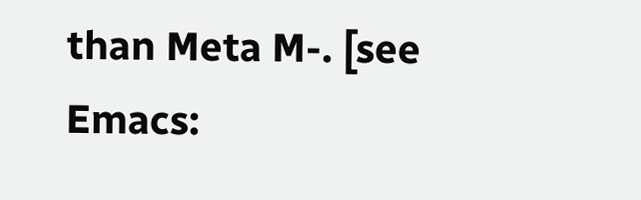than Meta M-. [see Emacs: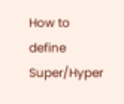How to define Super/Hyper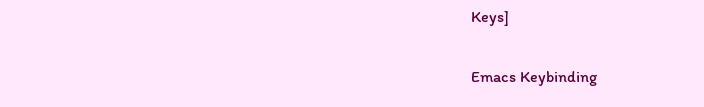Keys]

Emacs Keybinding